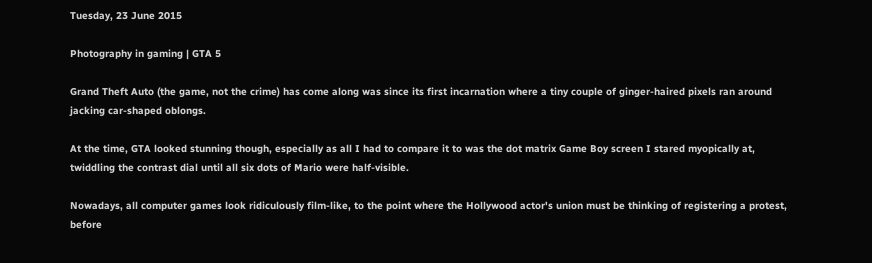Tuesday, 23 June 2015

Photography in gaming | GTA 5

Grand Theft Auto (the game, not the crime) has come along was since its first incarnation where a tiny couple of ginger-haired pixels ran around jacking car-shaped oblongs.

At the time, GTA looked stunning though, especially as all I had to compare it to was the dot matrix Game Boy screen I stared myopically at, twiddling the contrast dial until all six dots of Mario were half-visible.

Nowadays, all computer games look ridiculously film-like, to the point where the Hollywood actor's union must be thinking of registering a protest, before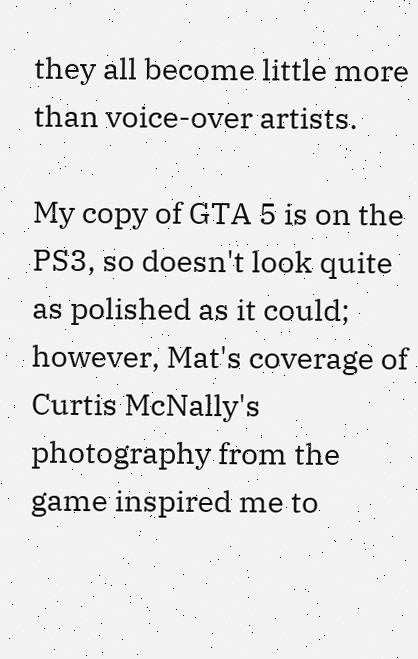they all become little more than voice-over artists.

My copy of GTA 5 is on the PS3, so doesn't look quite as polished as it could; however, Mat's coverage of Curtis McNally's photography from the game inspired me to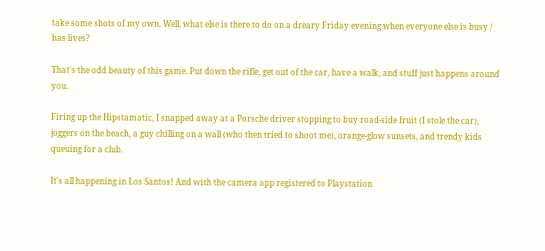take some shots of my own. Well, what else is there to do on a dreary Friday evening when everyone else is busy / has lives?

That's the odd beauty of this game. Put down the rifle, get out of the car, have a walk, and stuff just happens around you.

Firing up the Hipstamatic, I snapped away at a Porsche driver stopping to buy road-side fruit (I stole the car), joggers on the beach, a guy chilling on a wall (who then tried to shoot me), orange-glow sunsets, and trendy kids queuing for a club.

It's all happening in Los Santos! And with the camera app registered to Playstation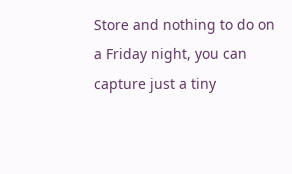Store and nothing to do on a Friday night, you can capture just a tiny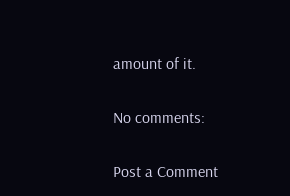amount of it.

No comments:

Post a Comment